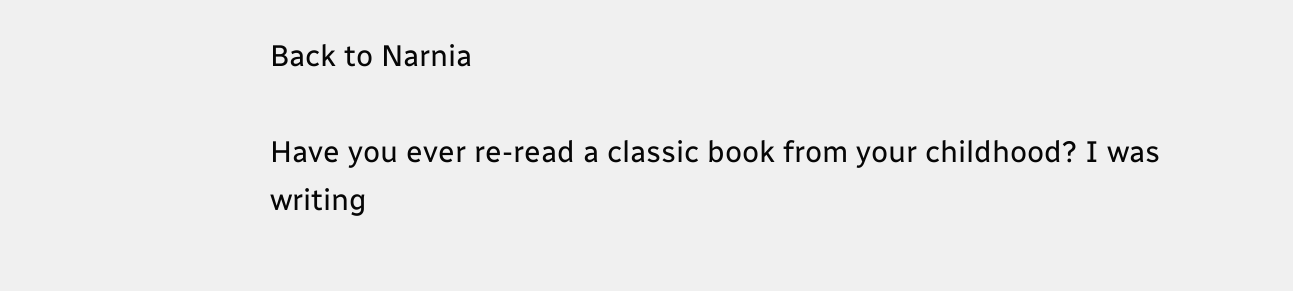Back to Narnia

Have you ever re-read a classic book from your childhood? I was writing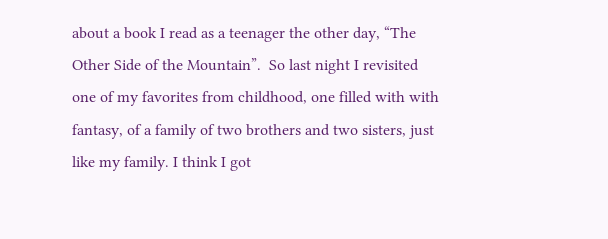about a book I read as a teenager the other day, “The Other Side of the Mountain”.  So last night I revisited one of my favorites from childhood, one filled with with fantasy, of a family of two brothers and two sisters, just like my family. I think I got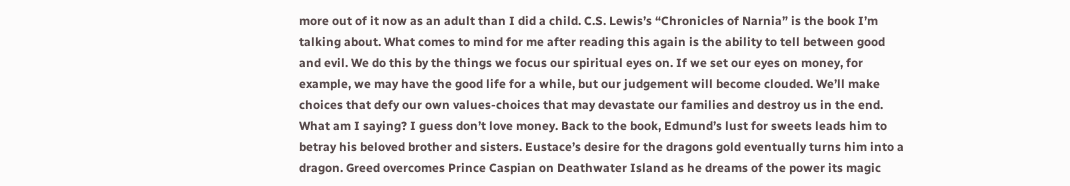more out of it now as an adult than I did a child. C.S. Lewis’s “Chronicles of Narnia” is the book I’m talking about. What comes to mind for me after reading this again is the ability to tell between good and evil. We do this by the things we focus our spiritual eyes on. If we set our eyes on money, for example, we may have the good life for a while, but our judgement will become clouded. We’ll make choices that defy our own values-choices that may devastate our families and destroy us in the end. What am I saying? I guess don’t love money. Back to the book, Edmund’s lust for sweets leads him to betray his beloved brother and sisters. Eustace’s desire for the dragons gold eventually turns him into a dragon. Greed overcomes Prince Caspian on Deathwater Island as he dreams of the power its magic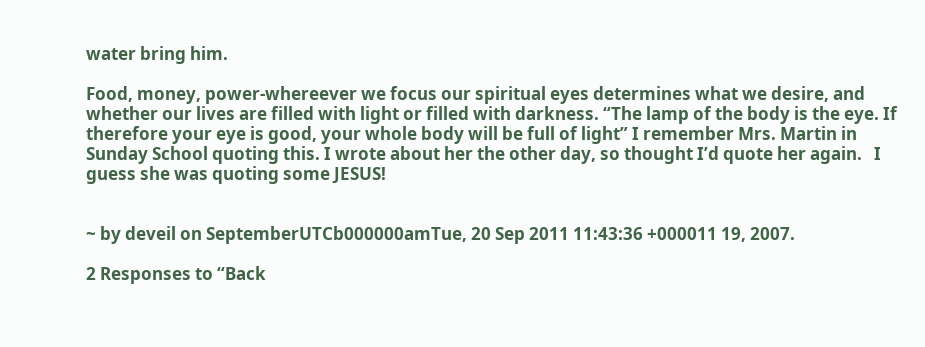water bring him.

Food, money, power-whereever we focus our spiritual eyes determines what we desire, and whether our lives are filled with light or filled with darkness. “The lamp of the body is the eye. If therefore your eye is good, your whole body will be full of light” I remember Mrs. Martin in Sunday School quoting this. I wrote about her the other day, so thought I’d quote her again.   I guess she was quoting some JESUS!


~ by deveil on SeptemberUTCb000000amTue, 20 Sep 2011 11:43:36 +000011 19, 2007.

2 Responses to “Back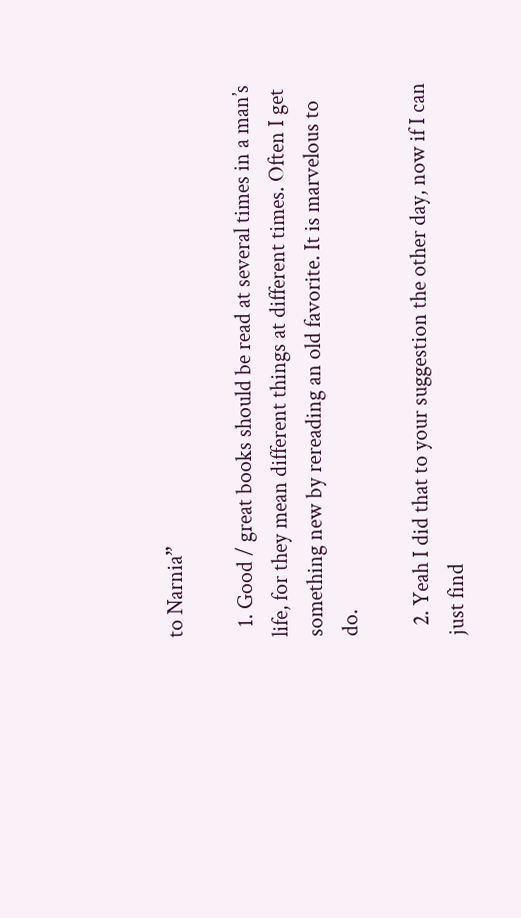to Narnia”

  1. Good / great books should be read at several times in a man’s life, for they mean different things at different times. Often I get something new by rereading an old favorite. It is marvelous to do.

  2. Yeah I did that to your suggestion the other day, now if I can just find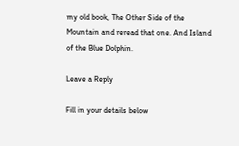my old book, The Other Side of the Mountain and reread that one. And Island of the Blue Dolphin.

Leave a Reply

Fill in your details below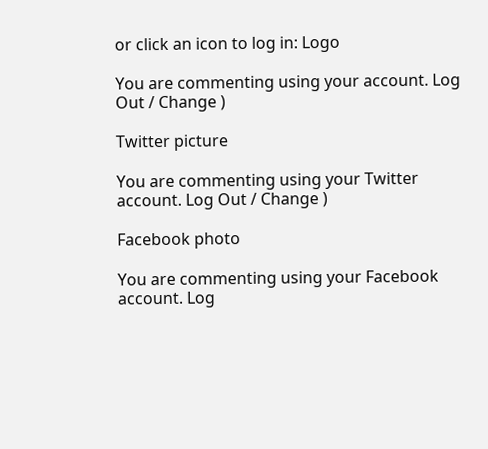or click an icon to log in: Logo

You are commenting using your account. Log Out / Change )

Twitter picture

You are commenting using your Twitter account. Log Out / Change )

Facebook photo

You are commenting using your Facebook account. Log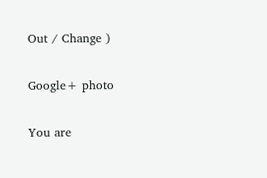Out / Change )

Google+ photo

You are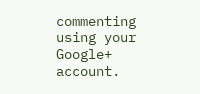commenting using your Google+ account.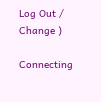Log Out / Change )

Connecting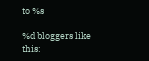to %s

%d bloggers like this: